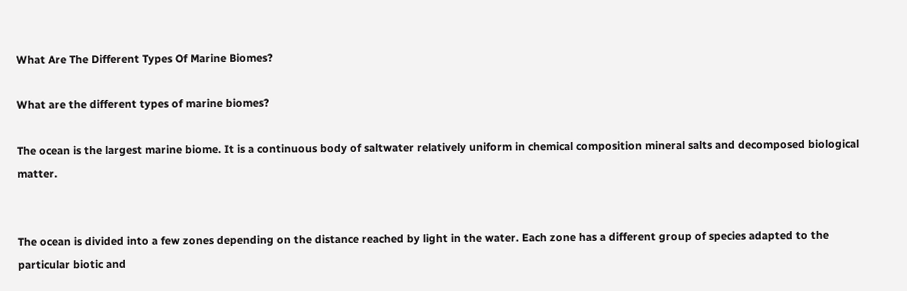What Are The Different Types Of Marine Biomes?

What are the different types of marine biomes?

The ocean is the largest marine biome. It is a continuous body of saltwater relatively uniform in chemical composition mineral salts and decomposed biological matter.


The ocean is divided into a few zones depending on the distance reached by light in the water. Each zone has a different group of species adapted to the particular biotic and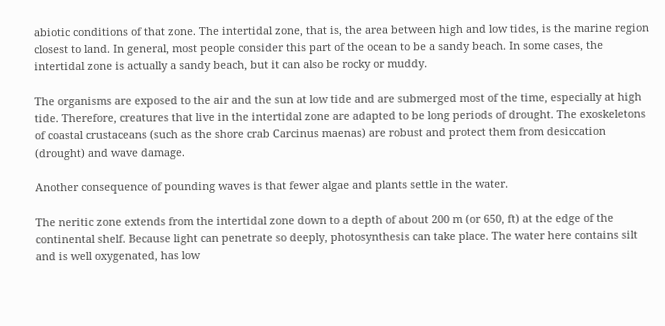abiotic conditions of that zone. The intertidal zone, that is, the area between high and low tides, is the marine region closest to land. In general, most people consider this part of the ocean to be a sandy beach. In some cases, the intertidal zone is actually a sandy beach, but it can also be rocky or muddy.

The organisms are exposed to the air and the sun at low tide and are submerged most of the time, especially at high tide. Therefore, creatures that live in the intertidal zone are adapted to be long periods of drought. The exoskeletons of coastal crustaceans (such as the shore crab Carcinus maenas) are robust and protect them from desiccation (drought) and wave damage.

Another consequence of pounding waves is that fewer algae and plants settle in the water.

The neritic zone extends from the intertidal zone down to a depth of about 200 m (or 650, ft) at the edge of the continental shelf. Because light can penetrate so deeply, photosynthesis can take place. The water here contains silt and is well oxygenated, has low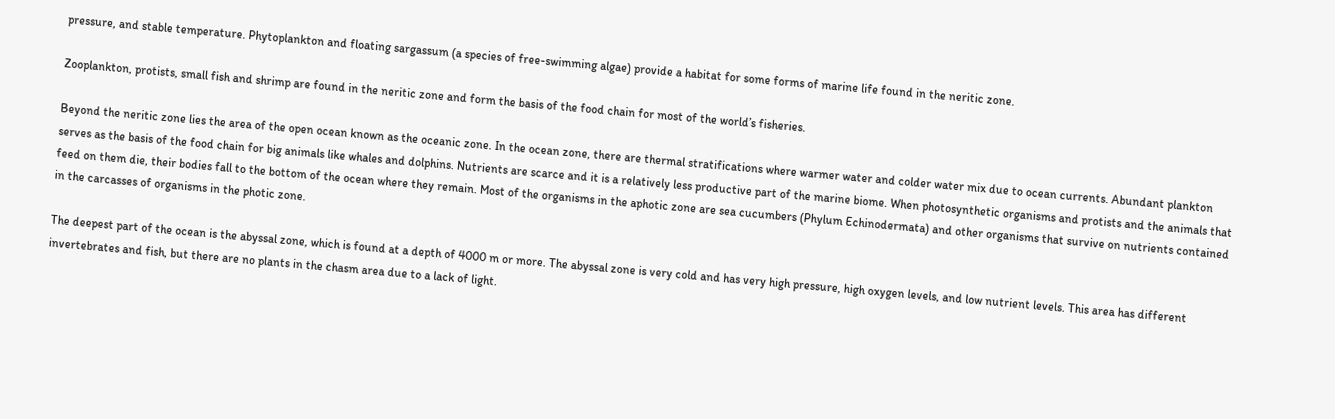pressure, and stable temperature. Phytoplankton and floating sargassum (a species of free-swimming algae) provide a habitat for some forms of marine life found in the neritic zone.

Zooplankton, protists, small fish and shrimp are found in the neritic zone and form the basis of the food chain for most of the world’s fisheries.

Beyond the neritic zone lies the area of the open ocean known as the oceanic zone. In the ocean zone, there are thermal stratifications where warmer water and colder water mix due to ocean currents. Abundant plankton serves as the basis of the food chain for big animals like whales and dolphins. Nutrients are scarce and it is a relatively less productive part of the marine biome. When photosynthetic organisms and protists and the animals that feed on them die, their bodies fall to the bottom of the ocean where they remain. Most of the organisms in the aphotic zone are sea cucumbers (Phylum Echinodermata) and other organisms that survive on nutrients contained in the carcasses of organisms in the photic zone.

The deepest part of the ocean is the abyssal zone, which is found at a depth of 4000 m or more. The abyssal zone is very cold and has very high pressure, high oxygen levels, and low nutrient levels. This area has different invertebrates and fish, but there are no plants in the chasm area due to a lack of light.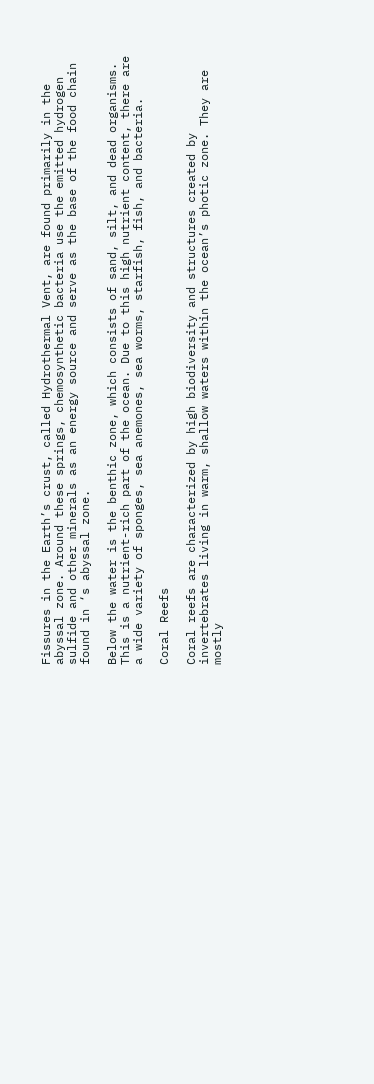Fissures in the Earth’s crust, called Hydrothermal Vent, are found primarily in the abyssal zone. Around these springs, chemosynthetic bacteria use the emitted hydrogen sulfide and other minerals as an energy source and serve as the base of the food chain found in ‘s abyssal zone.

Below the water is the benthic zone, which consists of sand, silt, and dead organisms. This is a nutrient-rich part of the ocean. Due to this high nutrient content, there are a wide variety of sponges, sea anemones, sea worms, starfish, fish, and bacteria.

Coral Reefs

Coral reefs are characterized by high biodiversity and structures created by invertebrates living in warm, shallow waters within the ocean’s photic zone. They are mostly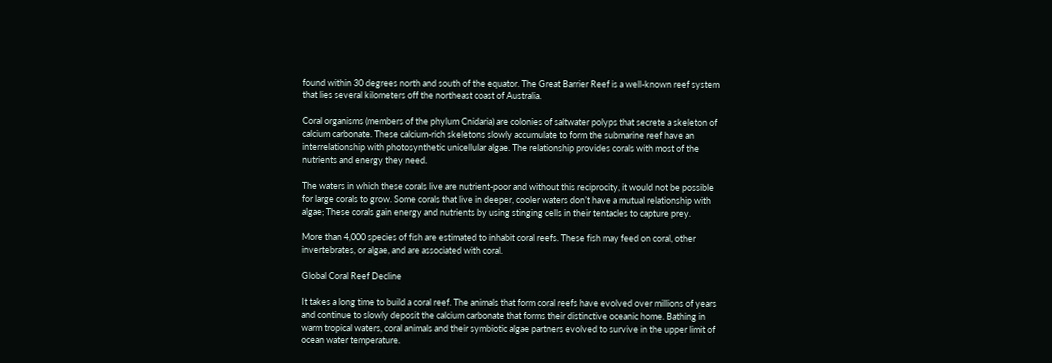found within 30 degrees north and south of the equator. The Great Barrier Reef is a well-known reef system that lies several kilometers off the northeast coast of Australia.

Coral organisms (members of the phylum Cnidaria) are colonies of saltwater polyps that secrete a skeleton of calcium carbonate. These calcium-rich skeletons slowly accumulate to form the submarine reef have an interrelationship with photosynthetic unicellular algae. The relationship provides corals with most of the nutrients and energy they need.

The waters in which these corals live are nutrient-poor and without this reciprocity, it would not be possible for large corals to grow. Some corals that live in deeper, cooler waters don’t have a mutual relationship with algae; These corals gain energy and nutrients by using stinging cells in their tentacles to capture prey.

More than 4,000 species of fish are estimated to inhabit coral reefs. These fish may feed on coral, other invertebrates, or algae, and are associated with coral.

Global Coral Reef Decline

It takes a long time to build a coral reef. The animals that form coral reefs have evolved over millions of years and continue to slowly deposit the calcium carbonate that forms their distinctive oceanic home. Bathing in warm tropical waters, coral animals and their symbiotic algae partners evolved to survive in the upper limit of ocean water temperature.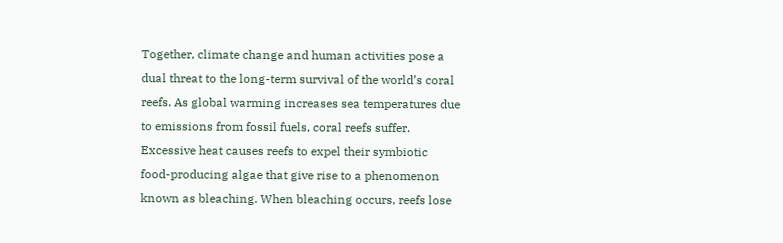Together, climate change and human activities pose a dual threat to the long-term survival of the world’s coral reefs. As global warming increases sea temperatures due to emissions from fossil fuels, coral reefs suffer. Excessive heat causes reefs to expel their symbiotic food-producing algae that give rise to a phenomenon known as bleaching. When bleaching occurs, reefs lose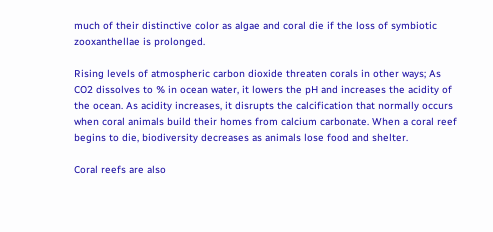much of their distinctive color as algae and coral die if the loss of symbiotic zooxanthellae is prolonged.

Rising levels of atmospheric carbon dioxide threaten corals in other ways; As CO2 dissolves to % in ocean water, it lowers the pH and increases the acidity of the ocean. As acidity increases, it disrupts the calcification that normally occurs when coral animals build their homes from calcium carbonate. When a coral reef begins to die, biodiversity decreases as animals lose food and shelter.

Coral reefs are also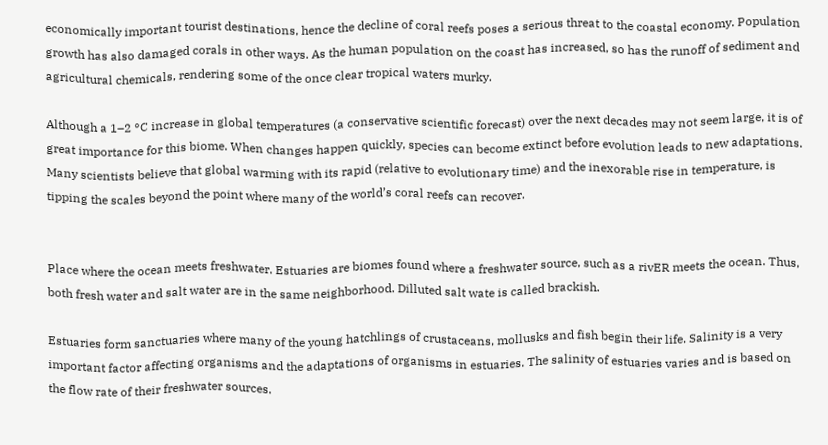economically important tourist destinations, hence the decline of coral reefs poses a serious threat to the coastal economy. Population growth has also damaged corals in other ways. As the human population on the coast has increased, so has the runoff of sediment and agricultural chemicals, rendering some of the once clear tropical waters murky.

Although a 1–2 °C increase in global temperatures (a conservative scientific forecast) over the next decades may not seem large, it is of great importance for this biome. When changes happen quickly, species can become extinct before evolution leads to new adaptations. Many scientists believe that global warming with its rapid (relative to evolutionary time) and the inexorable rise in temperature, is tipping the scales beyond the point where many of the world’s coral reefs can recover.


Place where the ocean meets freshwater. Estuaries are biomes found where a freshwater source, such as a rivER meets the ocean. Thus, both fresh water and salt water are in the same neighborhood. Dilluted salt wate is called brackish.

Estuaries form sanctuaries where many of the young hatchlings of crustaceans, mollusks and fish begin their life. Salinity is a very important factor affecting organisms and the adaptations of organisms in estuaries. The salinity of estuaries varies and is based on the flow rate of their freshwater sources.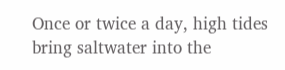Once or twice a day, high tides bring saltwater into the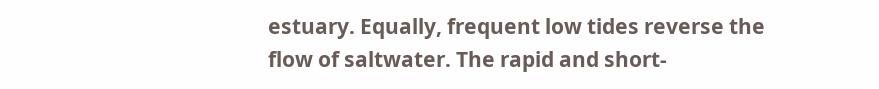estuary. Equally, frequent low tides reverse the flow of saltwater. The rapid and short-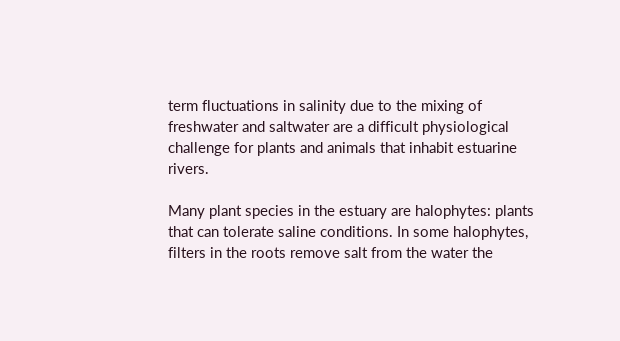term fluctuations in salinity due to the mixing of freshwater and saltwater are a difficult physiological challenge for plants and animals that inhabit estuarine rivers.

Many plant species in the estuary are halophytes: plants that can tolerate saline conditions. In some halophytes, filters in the roots remove salt from the water the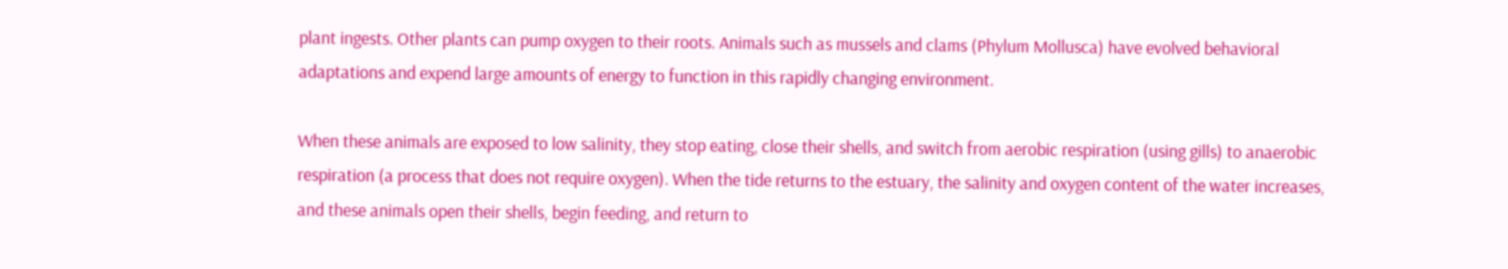plant ingests. Other plants can pump oxygen to their roots. Animals such as mussels and clams (Phylum Mollusca) have evolved behavioral adaptations and expend large amounts of energy to function in this rapidly changing environment.

When these animals are exposed to low salinity, they stop eating, close their shells, and switch from aerobic respiration (using gills) to anaerobic respiration (a process that does not require oxygen). When the tide returns to the estuary, the salinity and oxygen content of the water increases, and these animals open their shells, begin feeding, and return to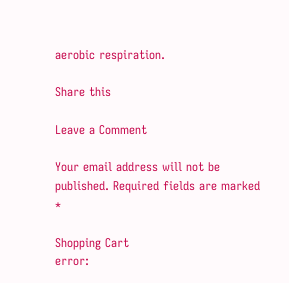aerobic respiration.

Share this

Leave a Comment

Your email address will not be published. Required fields are marked *

Shopping Cart
error: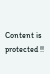Content is protected !!